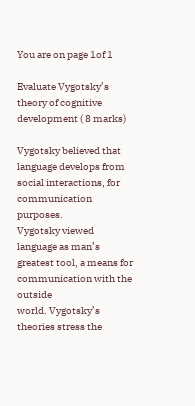You are on page 1of 1

Evaluate Vygotsky’s theory of cognitive development ( 8 marks)

Vygotsky believed that language develops from social interactions, for communication purposes.
Vygotsky viewed language as man’s greatest tool, a means for communication with the outside
world. Vygotsky’s theories stress the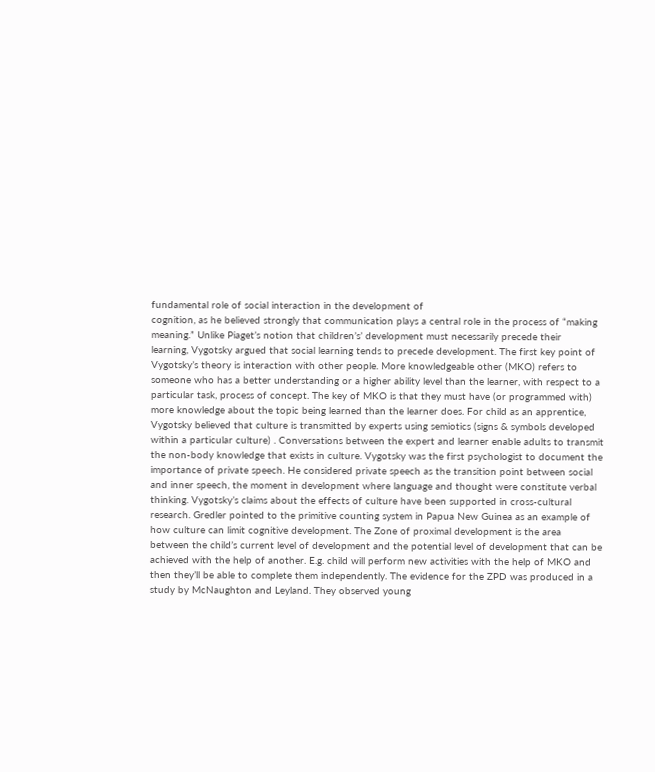fundamental role of social interaction in the development of
cognition, as he believed strongly that communication plays a central role in the process of “making
meaning.” Unlike Piaget’s notion that children’s’ development must necessarily precede their
learning, Vygotsky argued that social learning tends to precede development. The first key point of
Vygotsky’s theory is interaction with other people. More knowledgeable other (MKO) refers to
someone who has a better understanding or a higher ability level than the learner, with respect to a
particular task, process of concept. The key of MKO is that they must have (or programmed with)
more knowledge about the topic being learned than the learner does. For child as an apprentice,
Vygotsky believed that culture is transmitted by experts using semiotics (signs & symbols developed
within a particular culture) . Conversations between the expert and learner enable adults to transmit
the non-body knowledge that exists in culture. Vygotsky was the first psychologist to document the
importance of private speech. He considered private speech as the transition point between social
and inner speech, the moment in development where language and thought were constitute verbal
thinking. Vygotsky’s claims about the effects of culture have been supported in cross-cultural
research. Gredler pointed to the primitive counting system in Papua New Guinea as an example of
how culture can limit cognitive development. The Zone of proximal development is the area
between the child’s current level of development and the potential level of development that can be
achieved with the help of another. E.g. child will perform new activities with the help of MKO and
then they’ll be able to complete them independently. The evidence for the ZPD was produced in a
study by McNaughton and Leyland. They observed young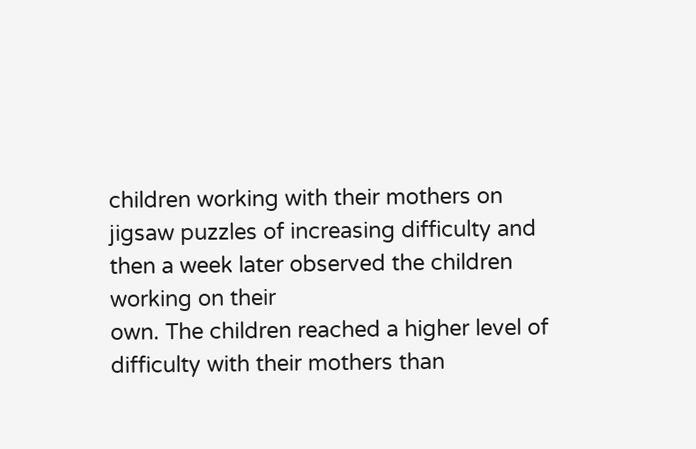children working with their mothers on
jigsaw puzzles of increasing difficulty and then a week later observed the children working on their
own. The children reached a higher level of difficulty with their mothers than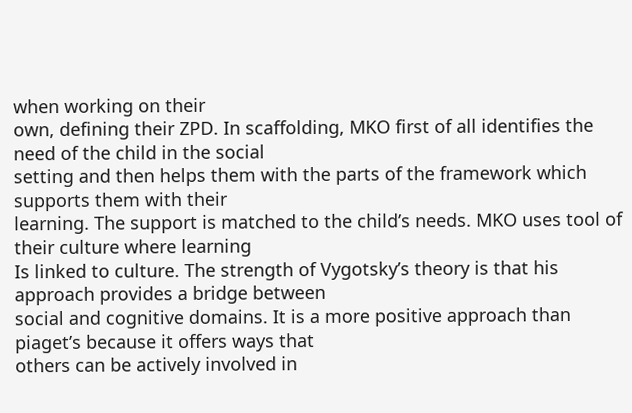when working on their
own, defining their ZPD. In scaffolding, MKO first of all identifies the need of the child in the social
setting and then helps them with the parts of the framework which supports them with their
learning. The support is matched to the child’s needs. MKO uses tool of their culture where learning
Is linked to culture. The strength of Vygotsky’s theory is that his approach provides a bridge between
social and cognitive domains. It is a more positive approach than piaget’s because it offers ways that
others can be actively involved in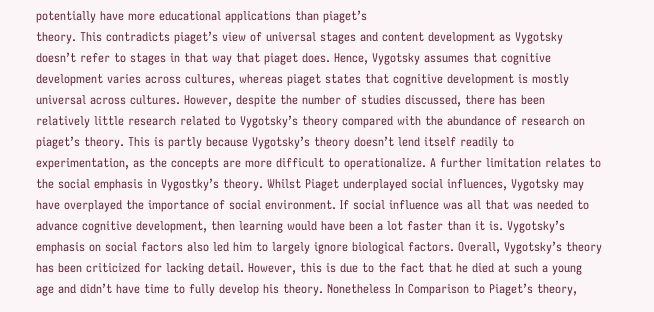potentially have more educational applications than piaget’s
theory. This contradicts piaget’s view of universal stages and content development as Vygotsky
doesn’t refer to stages in that way that piaget does. Hence, Vygotsky assumes that cognitive
development varies across cultures, whereas piaget states that cognitive development is mostly
universal across cultures. However, despite the number of studies discussed, there has been
relatively little research related to Vygotsky’s theory compared with the abundance of research on
piaget’s theory. This is partly because Vygotsky’s theory doesn’t lend itself readily to
experimentation, as the concepts are more difficult to operationalize. A further limitation relates to
the social emphasis in Vygostky’s theory. Whilst Piaget underplayed social influences, Vygotsky may
have overplayed the importance of social environment. If social influence was all that was needed to
advance cognitive development, then learning would have been a lot faster than it is. Vygotsky’s
emphasis on social factors also led him to largely ignore biological factors. Overall, Vygotsky’s theory
has been criticized for lacking detail. However, this is due to the fact that he died at such a young
age and didn’t have time to fully develop his theory. Nonetheless In Comparison to Piaget’s theory,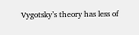Vygotsky’s theory has less of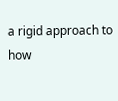a rigid approach to how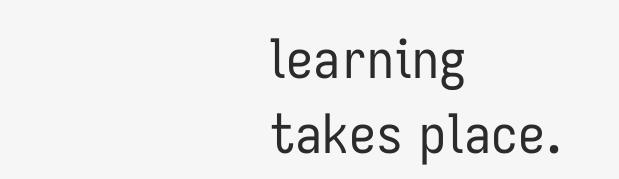learning takes place.